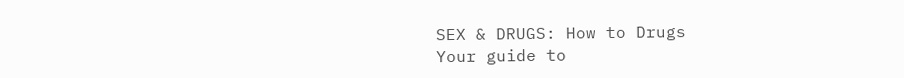SEX & DRUGS: How to Drugs
Your guide to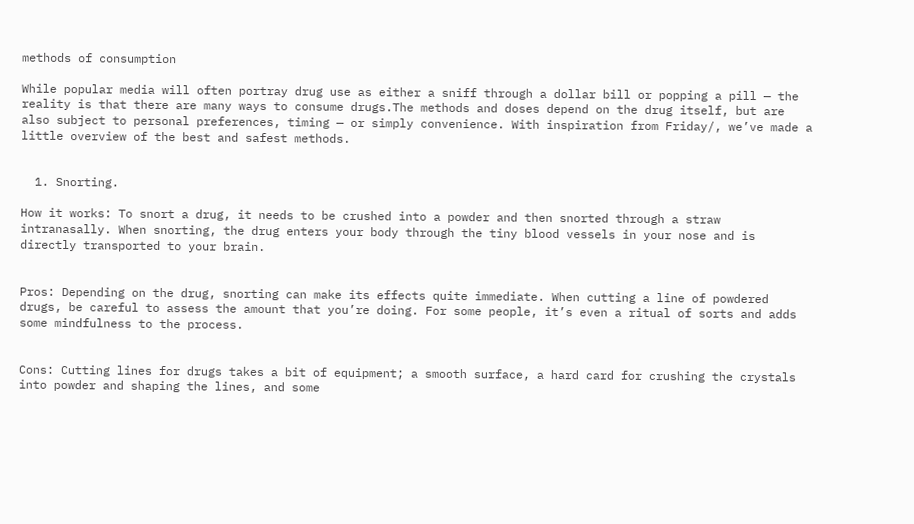methods of consumption

While popular media will often portray drug use as either a sniff through a dollar bill or popping a pill — the reality is that there are many ways to consume drugs.The methods and doses depend on the drug itself, but are also subject to personal preferences, timing — or simply convenience. With inspiration from Friday/, we’ve made a little overview of the best and safest methods.


  1. Snorting.

How it works: To snort a drug, it needs to be crushed into a powder and then snorted through a straw intranasally. When snorting, the drug enters your body through the tiny blood vessels in your nose and is directly transported to your brain.


Pros: Depending on the drug, snorting can make its effects quite immediate. When cutting a line of powdered drugs, be careful to assess the amount that you’re doing. For some people, it’s even a ritual of sorts and adds some mindfulness to the process.


Cons: Cutting lines for drugs takes a bit of equipment; a smooth surface, a hard card for crushing the crystals into powder and shaping the lines, and some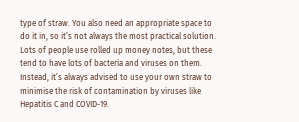type of straw. You also need an appropriate space to do it in, so it’s not always the most practical solution. Lots of people use rolled up money notes, but these tend to have lots of bacteria and viruses on them. Instead, it’s always advised to use your own straw to minimise the risk of contamination by viruses like Hepatitis C and COVID-19.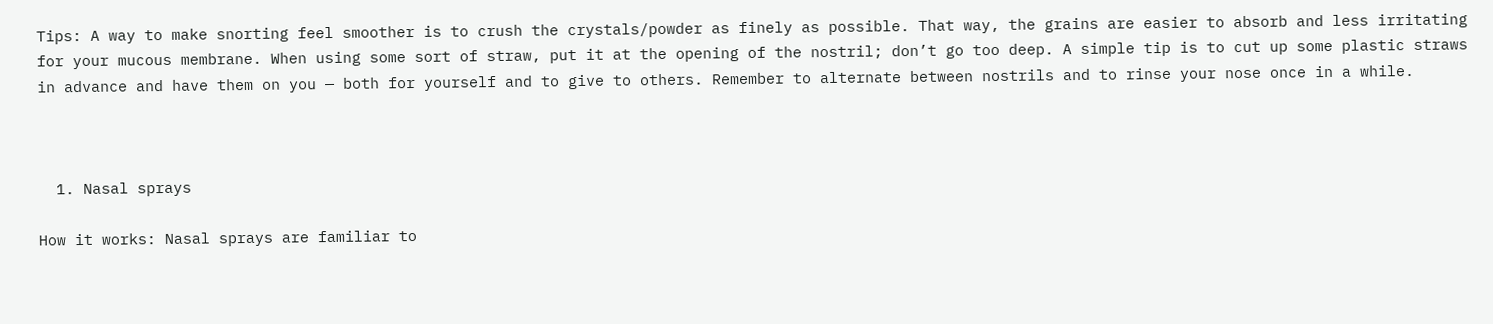Tips: A way to make snorting feel smoother is to crush the crystals/powder as finely as possible. That way, the grains are easier to absorb and less irritating for your mucous membrane. When using some sort of straw, put it at the opening of the nostril; don’t go too deep. A simple tip is to cut up some plastic straws in advance and have them on you — both for yourself and to give to others. Remember to alternate between nostrils and to rinse your nose once in a while.



  1. Nasal sprays

How it works: Nasal sprays are familiar to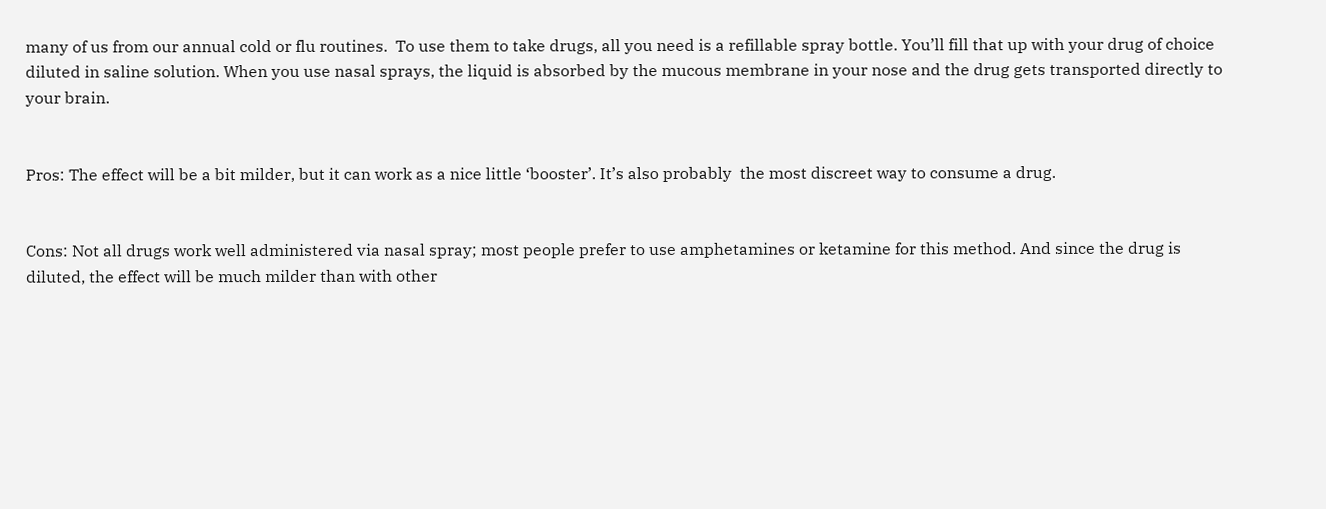many of us from our annual cold or flu routines.  To use them to take drugs, all you need is a refillable spray bottle. You’ll fill that up with your drug of choice diluted in saline solution. When you use nasal sprays, the liquid is absorbed by the mucous membrane in your nose and the drug gets transported directly to your brain.


Pros: The effect will be a bit milder, but it can work as a nice little ‘booster’. It’s also probably  the most discreet way to consume a drug.


Cons: Not all drugs work well administered via nasal spray; most people prefer to use amphetamines or ketamine for this method. And since the drug is diluted, the effect will be much milder than with other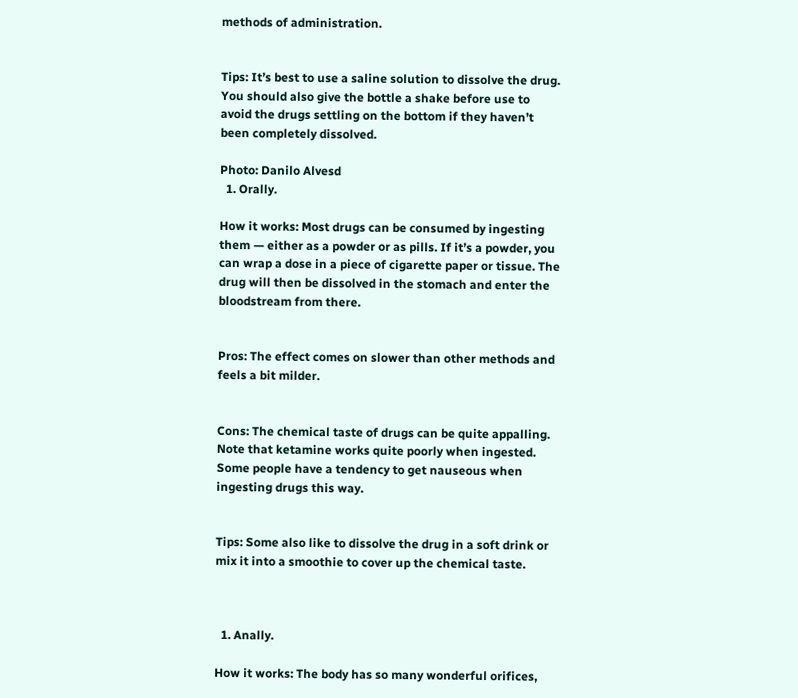methods of administration.


Tips: It’s best to use a saline solution to dissolve the drug. You should also give the bottle a shake before use to avoid the drugs settling on the bottom if they haven’t been completely dissolved.

Photo: Danilo Alvesd
  1. Orally.

How it works: Most drugs can be consumed by ingesting them — either as a powder or as pills. If it’s a powder, you can wrap a dose in a piece of cigarette paper or tissue. The drug will then be dissolved in the stomach and enter the bloodstream from there.


Pros: The effect comes on slower than other methods and feels a bit milder.


Cons: The chemical taste of drugs can be quite appalling. Note that ketamine works quite poorly when ingested. Some people have a tendency to get nauseous when ingesting drugs this way.


Tips: Some also like to dissolve the drug in a soft drink or mix it into a smoothie to cover up the chemical taste.



  1. Anally.

How it works: The body has so many wonderful orifices,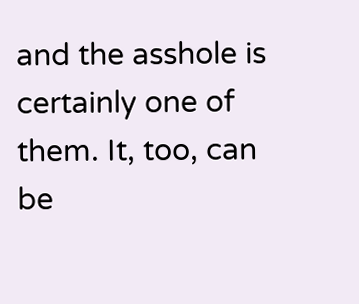and the asshole is certainly one of them. It, too, can be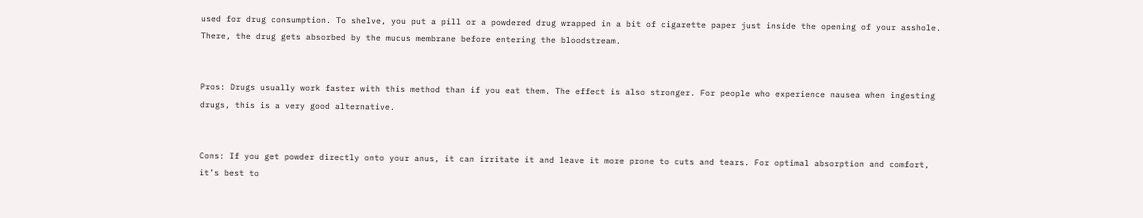used for drug consumption. To shelve, you put a pill or a powdered drug wrapped in a bit of cigarette paper just inside the opening of your asshole. There, the drug gets absorbed by the mucus membrane before entering the bloodstream.


Pros: Drugs usually work faster with this method than if you eat them. The effect is also stronger. For people who experience nausea when ingesting drugs, this is a very good alternative.


Cons: If you get powder directly onto your anus, it can irritate it and leave it more prone to cuts and tears. For optimal absorption and comfort, it’s best to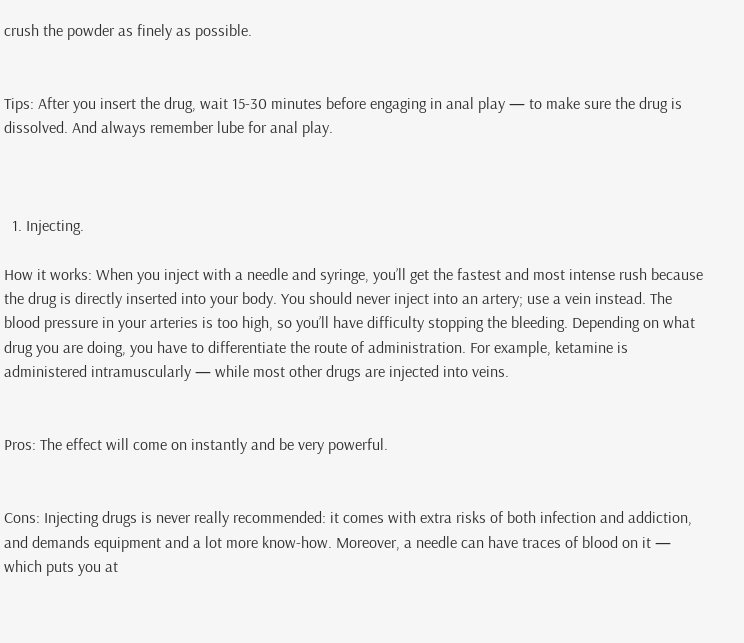crush the powder as finely as possible.


Tips: After you insert the drug, wait 15-30 minutes before engaging in anal play — to make sure the drug is dissolved. And always remember lube for anal play.



  1. Injecting.

How it works: When you inject with a needle and syringe, you’ll get the fastest and most intense rush because the drug is directly inserted into your body. You should never inject into an artery; use a vein instead. The blood pressure in your arteries is too high, so you’ll have difficulty stopping the bleeding. Depending on what drug you are doing, you have to differentiate the route of administration. For example, ketamine is administered intramuscularly — while most other drugs are injected into veins.


Pros: The effect will come on instantly and be very powerful.


Cons: Injecting drugs is never really recommended: it comes with extra risks of both infection and addiction, and demands equipment and a lot more know-how. Moreover, a needle can have traces of blood on it — which puts you at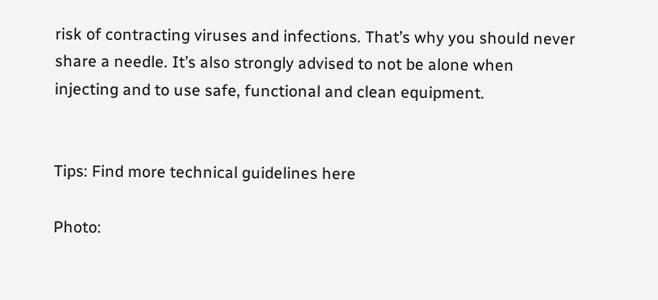risk of contracting viruses and infections. That’s why you should never share a needle. It’s also strongly advised to not be alone when injecting and to use safe, functional and clean equipment.


Tips: Find more technical guidelines here

Photo: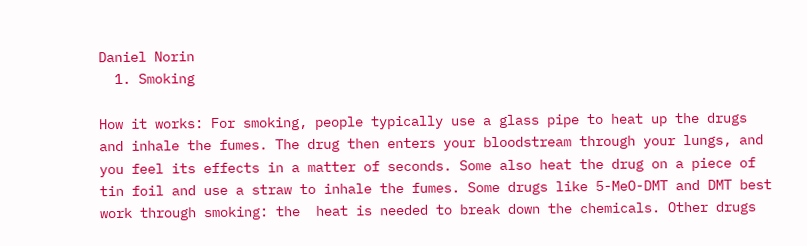Daniel Norin
  1. Smoking

How it works: For smoking, people typically use a glass pipe to heat up the drugs and inhale the fumes. The drug then enters your bloodstream through your lungs, and you feel its effects in a matter of seconds. Some also heat the drug on a piece of tin foil and use a straw to inhale the fumes. Some drugs like 5-MeO-DMT and DMT best work through smoking: the  heat is needed to break down the chemicals. Other drugs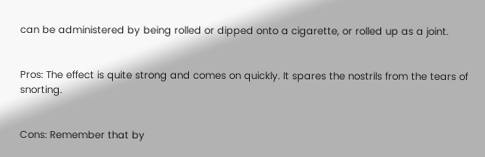can be administered by being rolled or dipped onto a cigarette, or rolled up as a joint.


Pros: The effect is quite strong and comes on quickly. It spares the nostrils from the tears of snorting.


Cons: Remember that by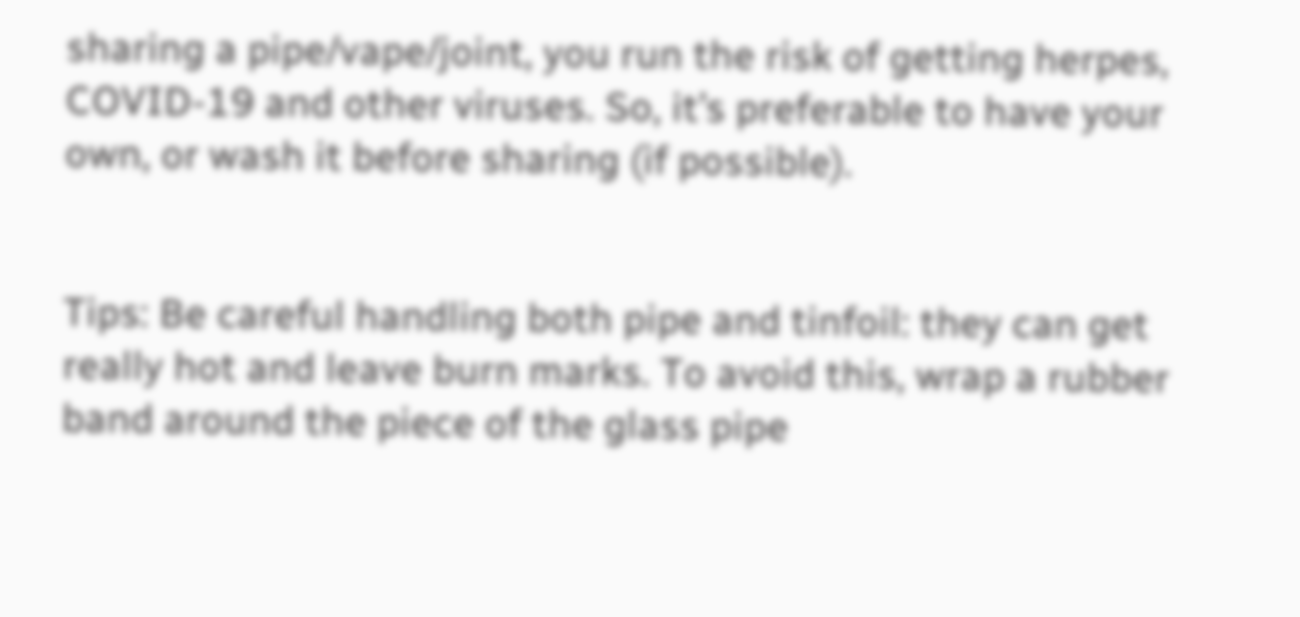sharing a pipe/vape/joint, you run the risk of getting herpes, COVID-19 and other viruses. So, it’s preferable to have your own, or wash it before sharing (if possible).


Tips: Be careful handling both pipe and tinfoil: they can get really hot and leave burn marks. To avoid this, wrap a rubber band around the piece of the glass pipe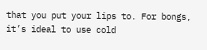that you put your lips to. For bongs, it’s ideal to use cold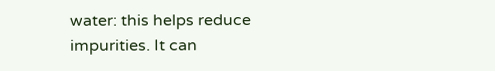water: this helps reduce impurities. It can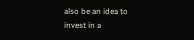also be an idea to invest in a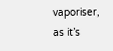vaporiser, as it’s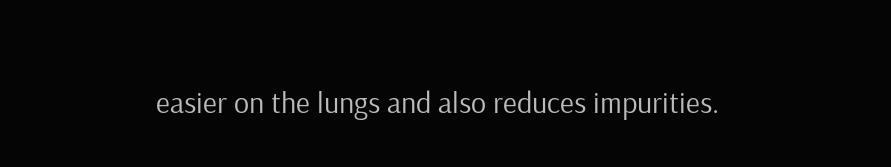easier on the lungs and also reduces impurities.